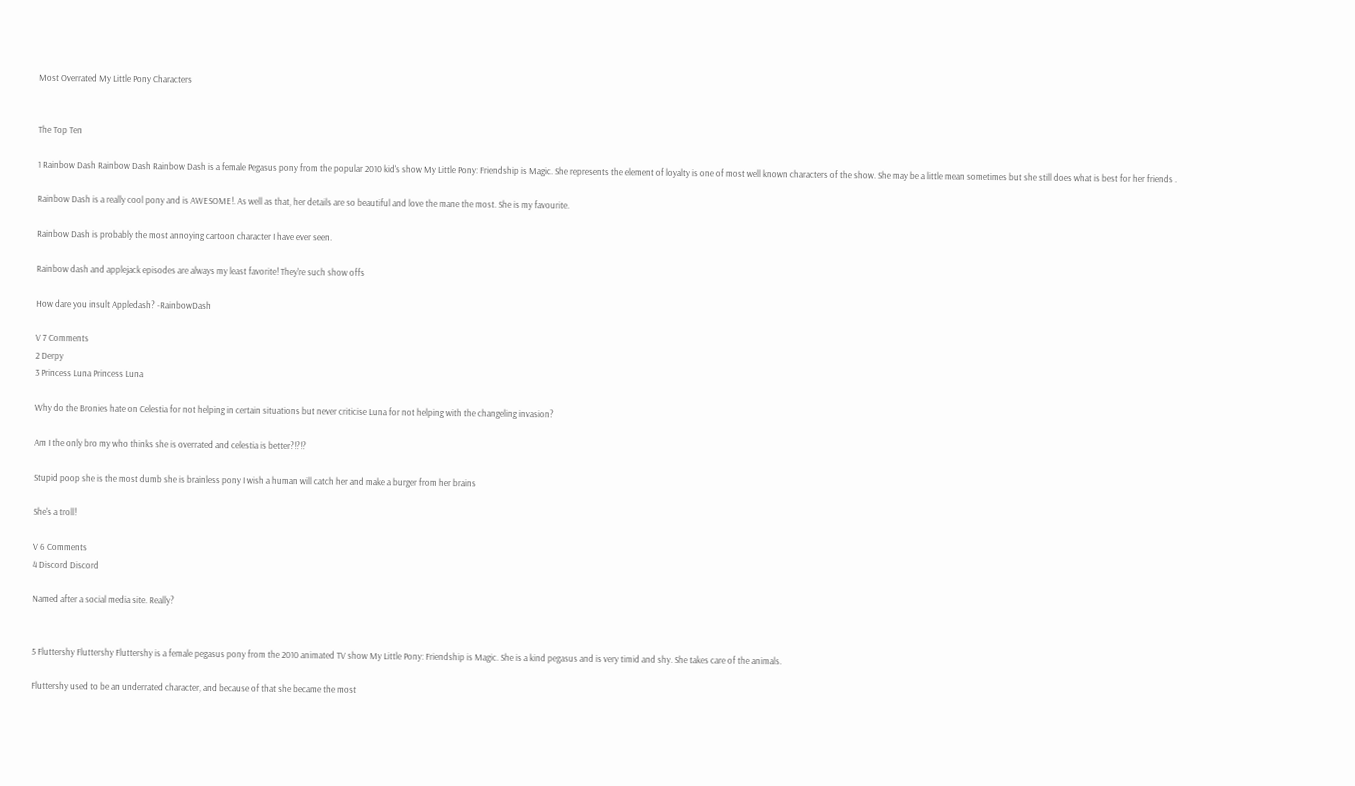Most Overrated My Little Pony Characters


The Top Ten

1 Rainbow Dash Rainbow Dash Rainbow Dash is a female Pegasus pony from the popular 2010 kid's show My Little Pony: Friendship is Magic. She represents the element of loyalty is one of most well known characters of the show. She may be a little mean sometimes but she still does what is best for her friends .

Rainbow Dash is a really cool pony and is AWESOME!. As well as that, her details are so beautiful and love the mane the most. She is my favourite.

Rainbow Dash is probably the most annoying cartoon character I have ever seen.

Rainbow dash and applejack episodes are always my least favorite! They're such show offs

How dare you insult Appledash? -RainbowDash

V 7 Comments
2 Derpy
3 Princess Luna Princess Luna

Why do the Bronies hate on Celestia for not helping in certain situations but never criticise Luna for not helping with the changeling invasion?

Am I the only bro my who thinks she is overrated and celestia is better?!?!?

Stupid poop she is the most dumb she is brainless pony I wish a human will catch her and make a burger from her brains

She's a troll!

V 6 Comments
4 Discord Discord

Named after a social media site. Really?


5 Fluttershy Fluttershy Fluttershy is a female pegasus pony from the 2010 animated TV show My Little Pony: Friendship is Magic. She is a kind pegasus and is very timid and shy. She takes care of the animals.

Fluttershy used to be an underrated character, and because of that she became the most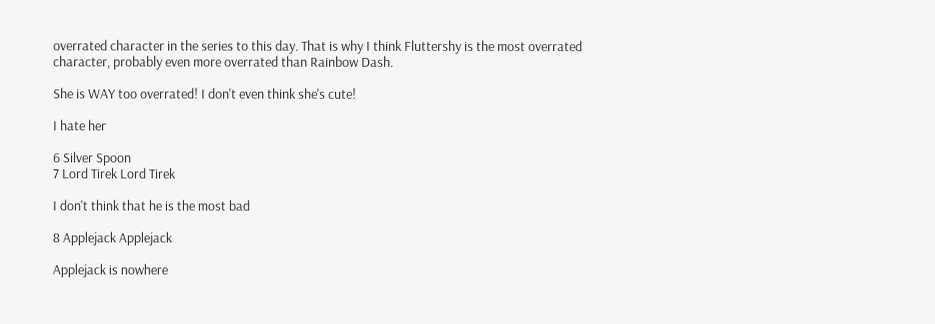overrated character in the series to this day. That is why I think Fluttershy is the most overrated character, probably even more overrated than Rainbow Dash.

She is WAY too overrated! I don't even think she's cute!

I hate her

6 Silver Spoon
7 Lord Tirek Lord Tirek

I don't think that he is the most bad

8 Applejack Applejack

Applejack is nowhere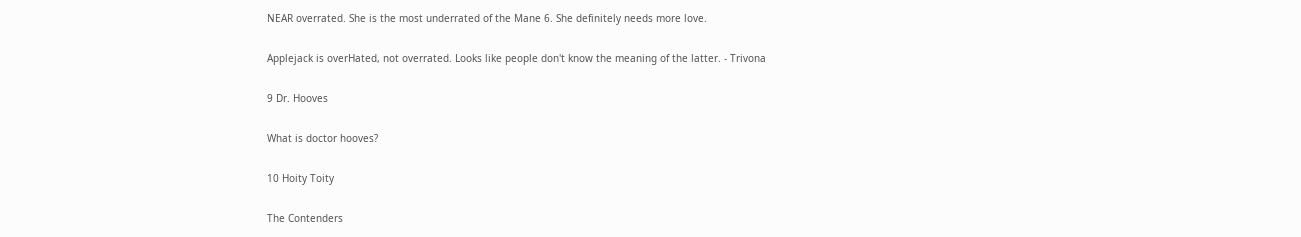NEAR overrated. She is the most underrated of the Mane 6. She definitely needs more love.

Applejack is overHated, not overrated. Looks like people don't know the meaning of the latter. - Trivona

9 Dr. Hooves

What is doctor hooves?

10 Hoity Toity

The Contenders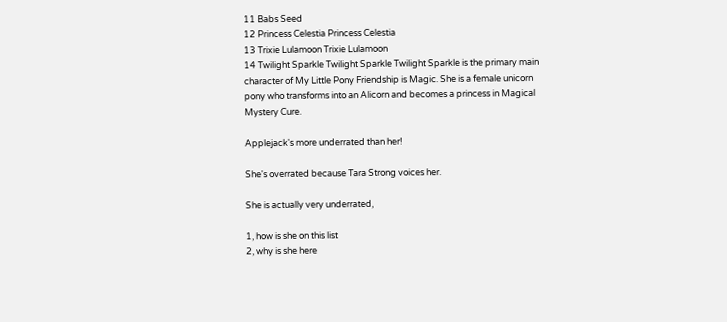11 Babs Seed
12 Princess Celestia Princess Celestia
13 Trixie Lulamoon Trixie Lulamoon
14 Twilight Sparkle Twilight Sparkle Twilight Sparkle is the primary main character of My Little Pony Friendship is Magic. She is a female unicorn pony who transforms into an Alicorn and becomes a princess in Magical Mystery Cure.

Applejack's more underrated than her!

She's overrated because Tara Strong voices her.

She is actually very underrated,

1, how is she on this list
2, why is she here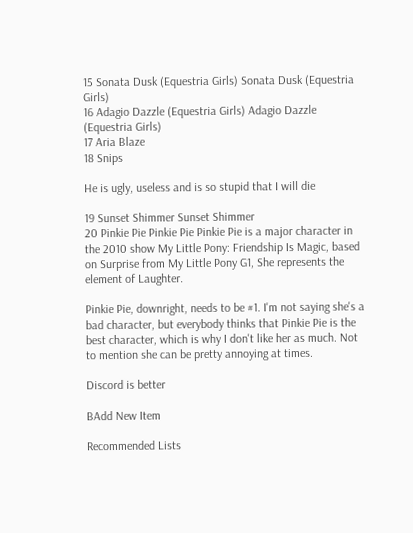15 Sonata Dusk (Equestria Girls) Sonata Dusk (Equestria Girls)
16 Adagio Dazzle (Equestria Girls) Adagio Dazzle (Equestria Girls)
17 Aria Blaze
18 Snips

He is ugly, useless and is so stupid that I will die

19 Sunset Shimmer Sunset Shimmer
20 Pinkie Pie Pinkie Pie Pinkie Pie is a major character in the 2010 show My Little Pony: Friendship Is Magic, based on Surprise from My Little Pony G1, She represents the element of Laughter.

Pinkie Pie, downright, needs to be #1. I'm not saying she's a bad character, but everybody thinks that Pinkie Pie is the best character, which is why I don't like her as much. Not to mention she can be pretty annoying at times.

Discord is better

BAdd New Item

Recommended Lists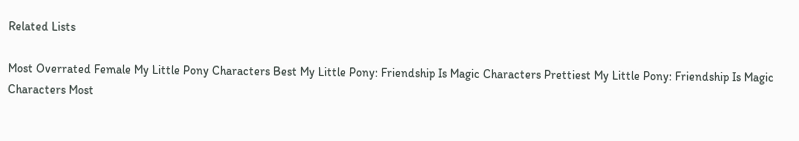Related Lists

Most Overrated Female My Little Pony Characters Best My Little Pony: Friendship Is Magic Characters Prettiest My Little Pony: Friendship Is Magic Characters Most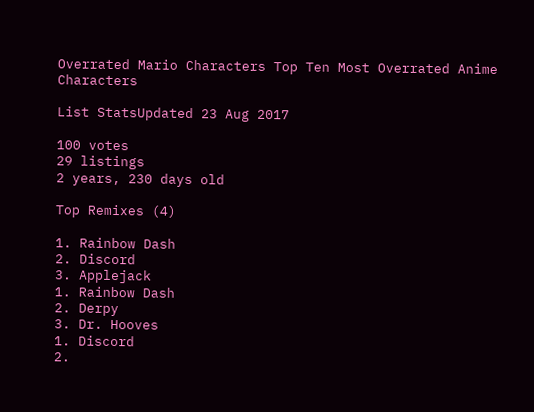Overrated Mario Characters Top Ten Most Overrated Anime Characters

List StatsUpdated 23 Aug 2017

100 votes
29 listings
2 years, 230 days old

Top Remixes (4)

1. Rainbow Dash
2. Discord
3. Applejack
1. Rainbow Dash
2. Derpy
3. Dr. Hooves
1. Discord
2.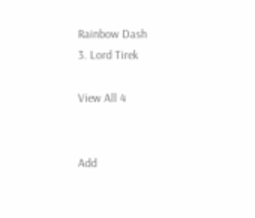Rainbow Dash
3. Lord Tirek

View All 4


Add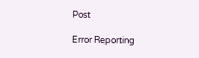Post

Error Reporting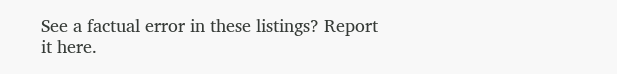See a factual error in these listings? Report it here.